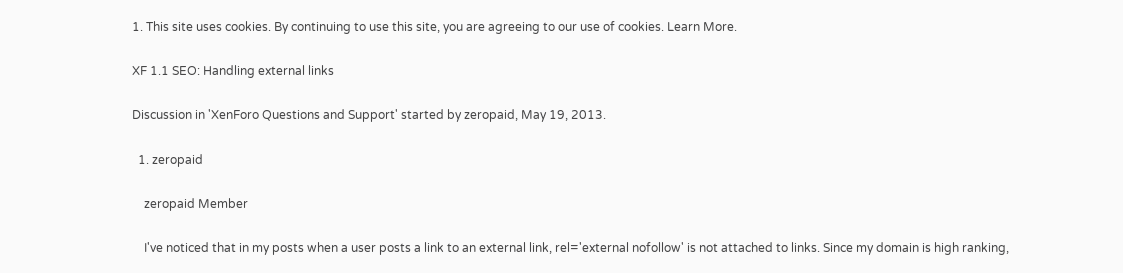1. This site uses cookies. By continuing to use this site, you are agreeing to our use of cookies. Learn More.

XF 1.1 SEO: Handling external links

Discussion in 'XenForo Questions and Support' started by zeropaid, May 19, 2013.

  1. zeropaid

    zeropaid Member

    I've noticed that in my posts when a user posts a link to an external link, rel='external nofollow' is not attached to links. Since my domain is high ranking,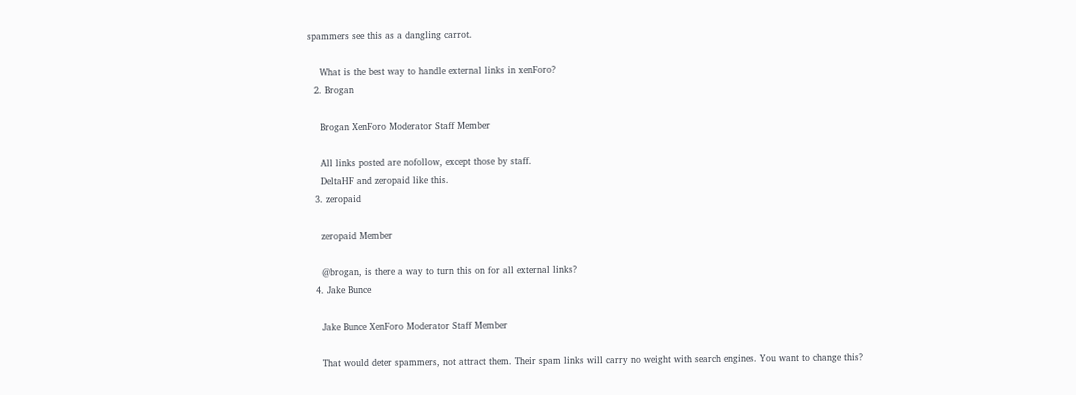spammers see this as a dangling carrot.

    What is the best way to handle external links in xenForo?
  2. Brogan

    Brogan XenForo Moderator Staff Member

    All links posted are nofollow, except those by staff.
    DeltaHF and zeropaid like this.
  3. zeropaid

    zeropaid Member

    @brogan, is there a way to turn this on for all external links?
  4. Jake Bunce

    Jake Bunce XenForo Moderator Staff Member

    That would deter spammers, not attract them. Their spam links will carry no weight with search engines. You want to change this?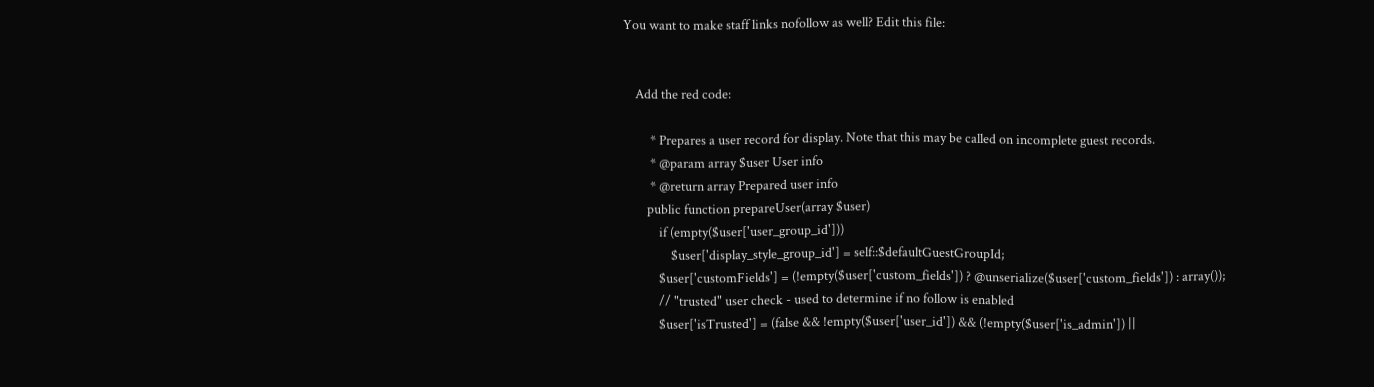You want to make staff links nofollow as well? Edit this file:


    Add the red code:

         * Prepares a user record for display. Note that this may be called on incomplete guest records.
         * @param array $user User info
         * @return array Prepared user info
        public function prepareUser(array $user)
            if (empty($user['user_group_id']))
                $user['display_style_group_id'] = self::$defaultGuestGroupId;
            $user['customFields'] = (!empty($user['custom_fields']) ? @unserialize($user['custom_fields']) : array());
            // "trusted" user check - used to determine if no follow is enabled
            $user['isTrusted'] = (false && !empty($user['user_id']) && (!empty($user['is_admin']) ||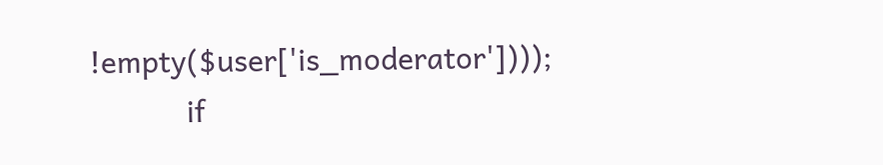!empty($user['is_moderator'])));
            if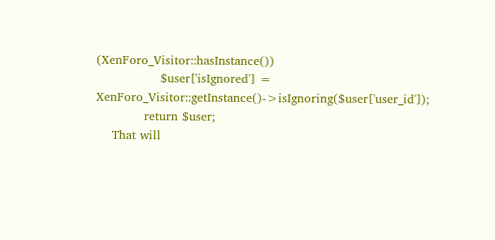(XenForo_Visitor::hasInstance())
                $user['isIgnored'] = XenForo_Visitor::getInstance()->isIgnoring($user['user_id']);
            return $user;
    That will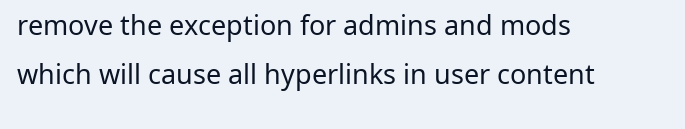remove the exception for admins and mods which will cause all hyperlinks in user content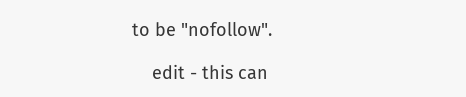to be "nofollow".

    edit - this can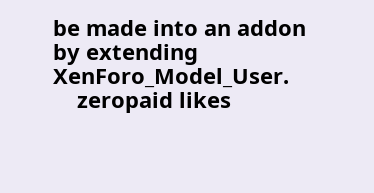be made into an addon by extending XenForo_Model_User.
    zeropaid likes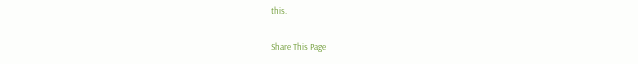this.

Share This Page